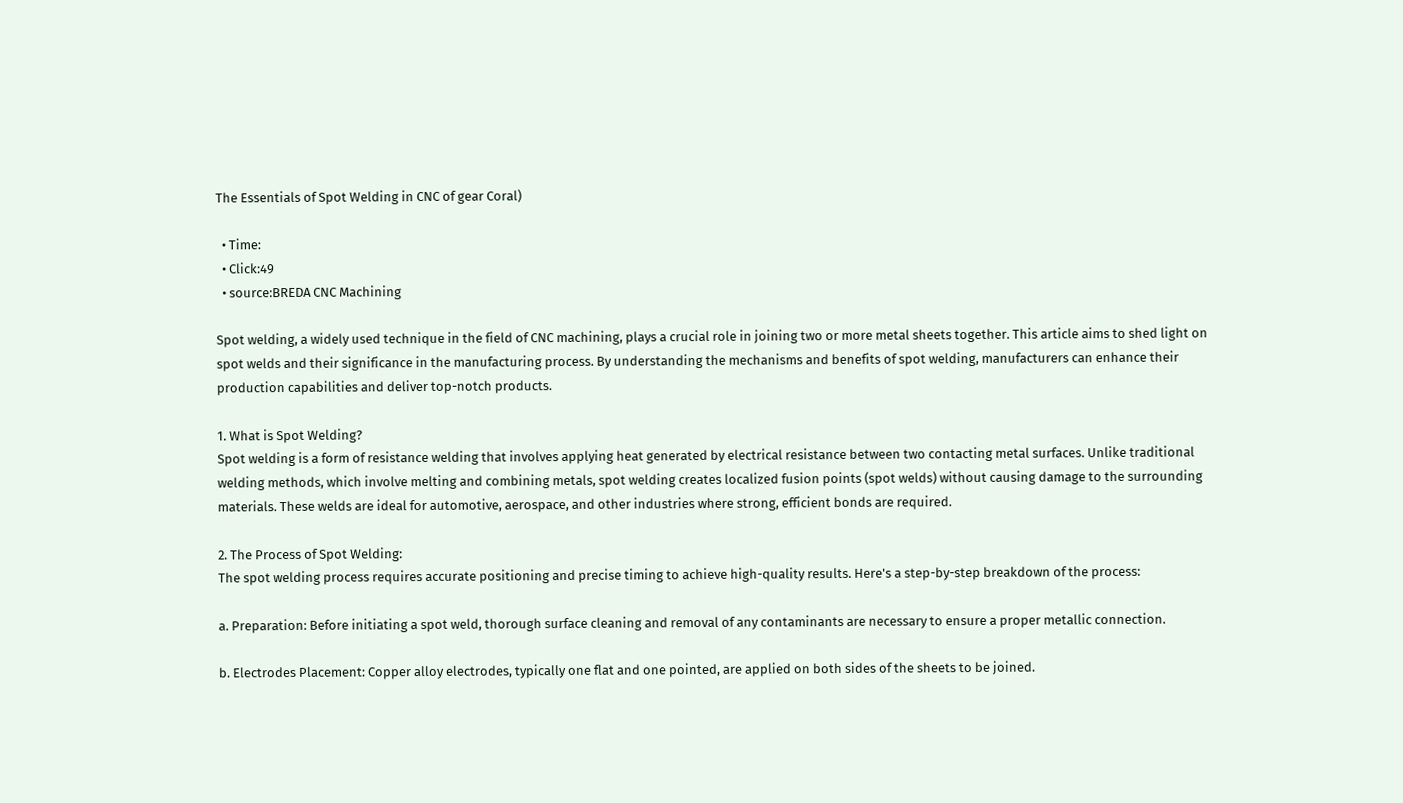The Essentials of Spot Welding in CNC of gear Coral)

  • Time:
  • Click:49
  • source:BREDA CNC Machining

Spot welding, a widely used technique in the field of CNC machining, plays a crucial role in joining two or more metal sheets together. This article aims to shed light on spot welds and their significance in the manufacturing process. By understanding the mechanisms and benefits of spot welding, manufacturers can enhance their production capabilities and deliver top-notch products.

1. What is Spot Welding?
Spot welding is a form of resistance welding that involves applying heat generated by electrical resistance between two contacting metal surfaces. Unlike traditional welding methods, which involve melting and combining metals, spot welding creates localized fusion points (spot welds) without causing damage to the surrounding materials. These welds are ideal for automotive, aerospace, and other industries where strong, efficient bonds are required.

2. The Process of Spot Welding:
The spot welding process requires accurate positioning and precise timing to achieve high-quality results. Here's a step-by-step breakdown of the process:

a. Preparation: Before initiating a spot weld, thorough surface cleaning and removal of any contaminants are necessary to ensure a proper metallic connection.

b. Electrodes Placement: Copper alloy electrodes, typically one flat and one pointed, are applied on both sides of the sheets to be joined.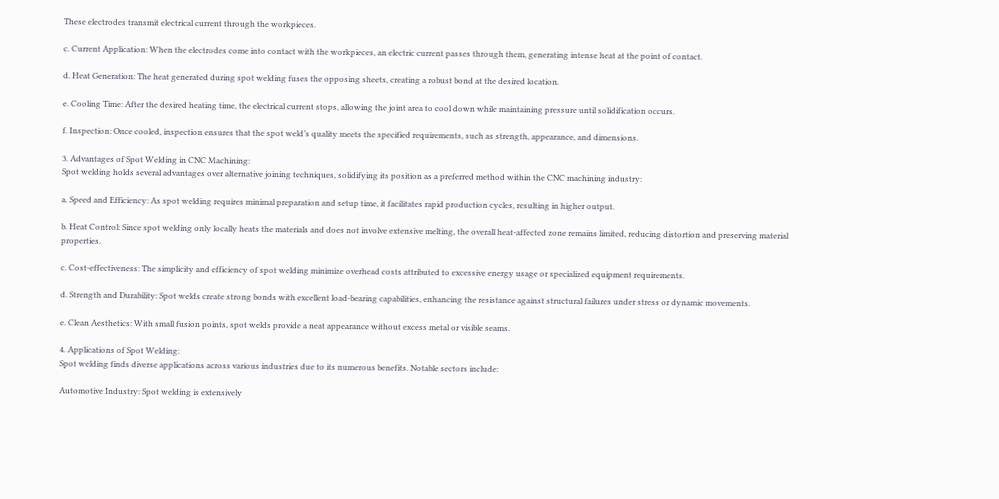These electrodes transmit electrical current through the workpieces.

c. Current Application: When the electrodes come into contact with the workpieces, an electric current passes through them, generating intense heat at the point of contact.

d. Heat Generation: The heat generated during spot welding fuses the opposing sheets, creating a robust bond at the desired location.

e. Cooling Time: After the desired heating time, the electrical current stops, allowing the joint area to cool down while maintaining pressure until solidification occurs.

f. Inspection: Once cooled, inspection ensures that the spot weld’s quality meets the specified requirements, such as strength, appearance, and dimensions.

3. Advantages of Spot Welding in CNC Machining:
Spot welding holds several advantages over alternative joining techniques, solidifying its position as a preferred method within the CNC machining industry:

a. Speed and Efficiency: As spot welding requires minimal preparation and setup time, it facilitates rapid production cycles, resulting in higher output.

b. Heat Control: Since spot welding only locally heats the materials and does not involve extensive melting, the overall heat-affected zone remains limited, reducing distortion and preserving material properties.

c. Cost-effectiveness: The simplicity and efficiency of spot welding minimize overhead costs attributed to excessive energy usage or specialized equipment requirements.

d. Strength and Durability: Spot welds create strong bonds with excellent load-bearing capabilities, enhancing the resistance against structural failures under stress or dynamic movements.

e. Clean Aesthetics: With small fusion points, spot welds provide a neat appearance without excess metal or visible seams.

4. Applications of Spot Welding:
Spot welding finds diverse applications across various industries due to its numerous benefits. Notable sectors include:

Automotive Industry: Spot welding is extensively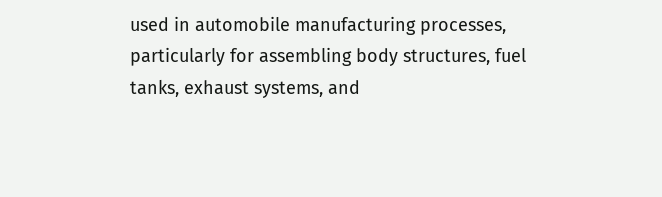used in automobile manufacturing processes, particularly for assembling body structures, fuel tanks, exhaust systems, and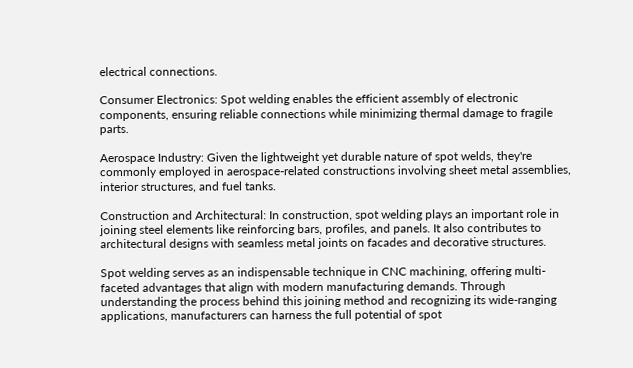electrical connections.

Consumer Electronics: Spot welding enables the efficient assembly of electronic components, ensuring reliable connections while minimizing thermal damage to fragile parts.

Aerospace Industry: Given the lightweight yet durable nature of spot welds, they're commonly employed in aerospace-related constructions involving sheet metal assemblies, interior structures, and fuel tanks.

Construction and Architectural: In construction, spot welding plays an important role in joining steel elements like reinforcing bars, profiles, and panels. It also contributes to architectural designs with seamless metal joints on facades and decorative structures.

Spot welding serves as an indispensable technique in CNC machining, offering multi-faceted advantages that align with modern manufacturing demands. Through understanding the process behind this joining method and recognizing its wide-ranging applications, manufacturers can harness the full potential of spot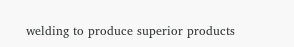welding to produce superior products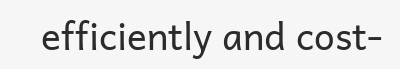efficiently and cost-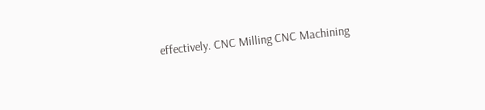effectively. CNC Milling CNC Machining